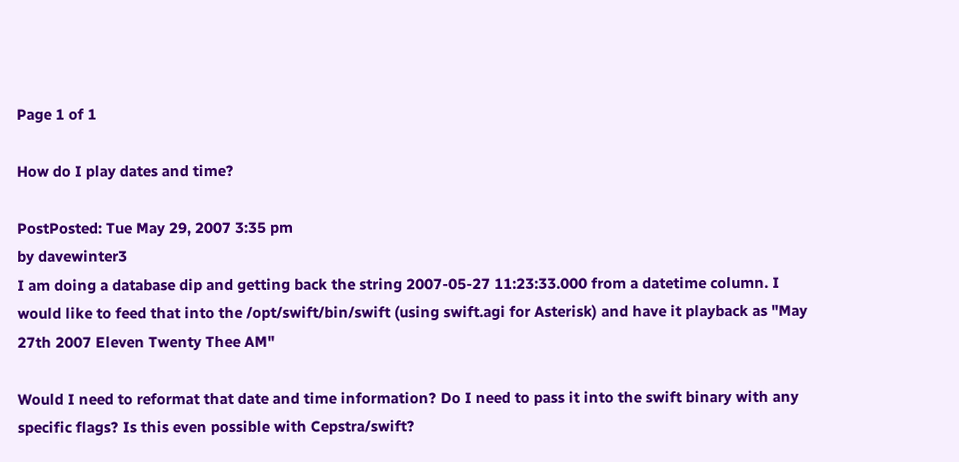Page 1 of 1

How do I play dates and time?

PostPosted: Tue May 29, 2007 3:35 pm
by davewinter3
I am doing a database dip and getting back the string 2007-05-27 11:23:33.000 from a datetime column. I would like to feed that into the /opt/swift/bin/swift (using swift.agi for Asterisk) and have it playback as "May 27th 2007 Eleven Twenty Thee AM"

Would I need to reformat that date and time information? Do I need to pass it into the swift binary with any specific flags? Is this even possible with Cepstra/swift?